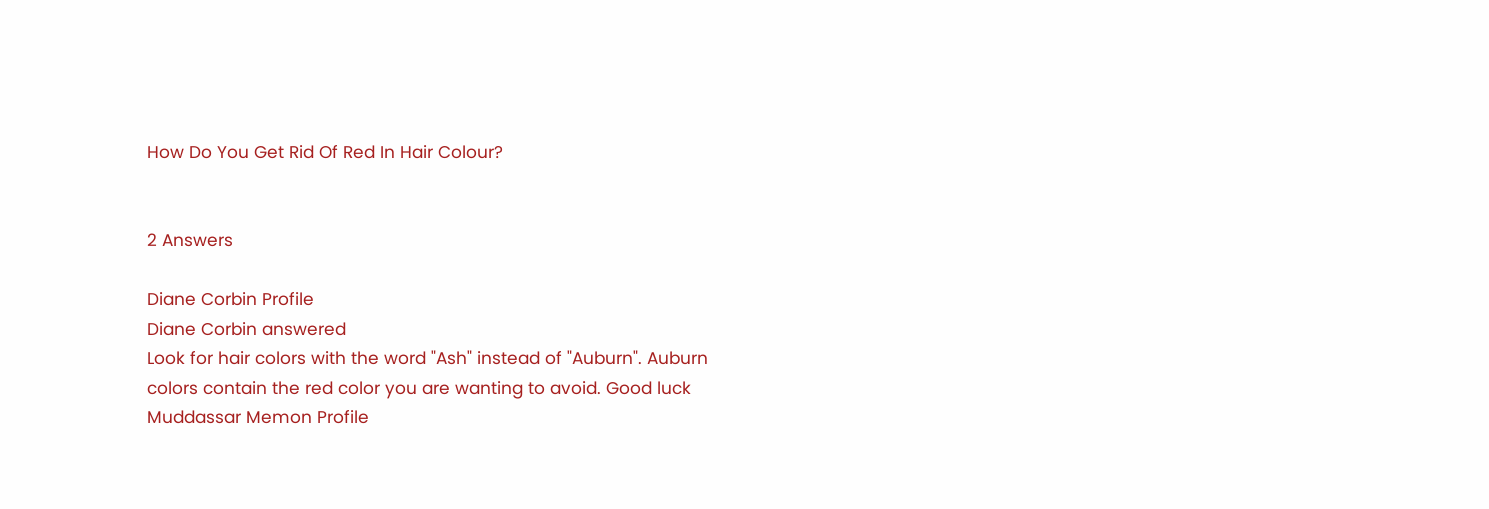How Do You Get Rid Of Red In Hair Colour?


2 Answers

Diane Corbin Profile
Diane Corbin answered
Look for hair colors with the word "Ash" instead of "Auburn". Auburn colors contain the red color you are wanting to avoid. Good luck
Muddassar Memon Profile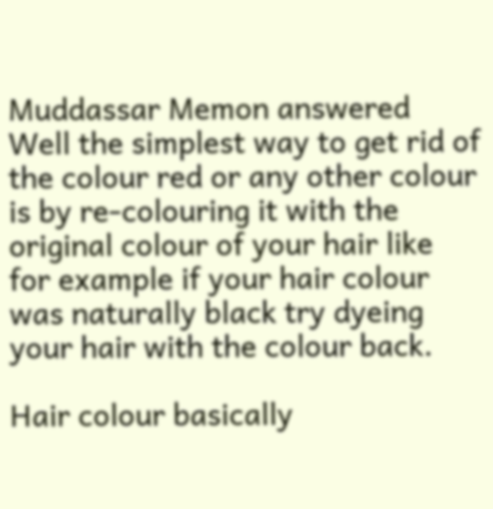Muddassar Memon answered
Well the simplest way to get rid of the colour red or any other colour is by re-colouring it with the original colour of your hair like for example if your hair colour was naturally black try dyeing your hair with the colour back.

Hair colour basically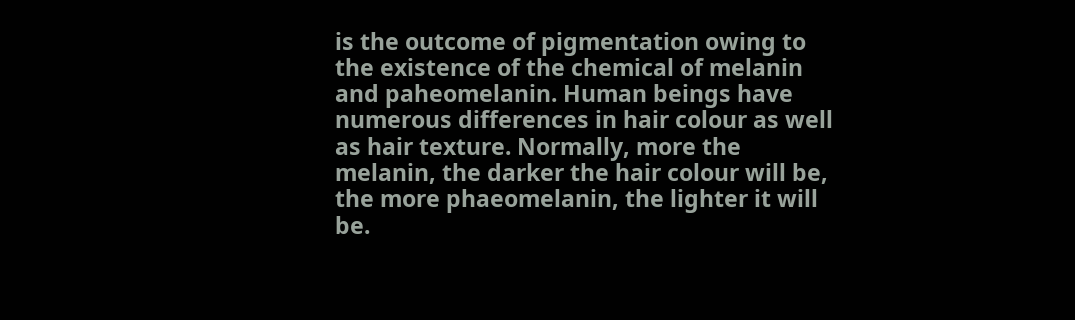is the outcome of pigmentation owing to the existence of the chemical of melanin and paheomelanin. Human beings have numerous differences in hair colour as well as hair texture. Normally, more the melanin, the darker the hair colour will be, the more phaeomelanin, the lighter it will be.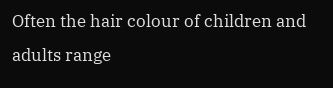Often the hair colour of children and adults range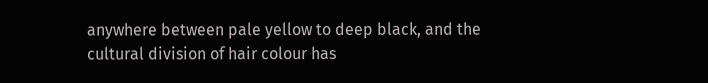anywhere between pale yellow to deep black, and the cultural division of hair colour has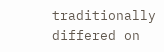traditionally differed on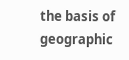the basis of geographic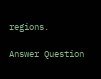regions.

Answer Question